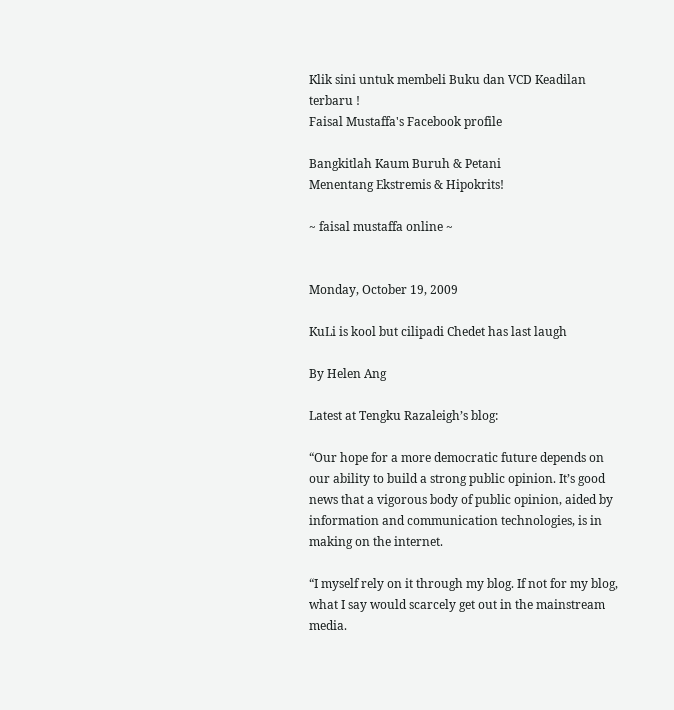Klik sini untuk membeli Buku dan VCD Keadilan terbaru !
Faisal Mustaffa's Facebook profile

Bangkitlah Kaum Buruh & Petani
Menentang Ekstremis & Hipokrits!

~ faisal mustaffa online ~


Monday, October 19, 2009

KuLi is kool but cilipadi Chedet has last laugh

By Helen Ang

Latest at Tengku Razaleigh’s blog:

“Our hope for a more democratic future depends on our ability to build a strong public opinion. It’s good news that a vigorous body of public opinion, aided by information and communication technologies, is in making on the internet.

“I myself rely on it through my blog. If not for my blog, what I say would scarcely get out in the mainstream media.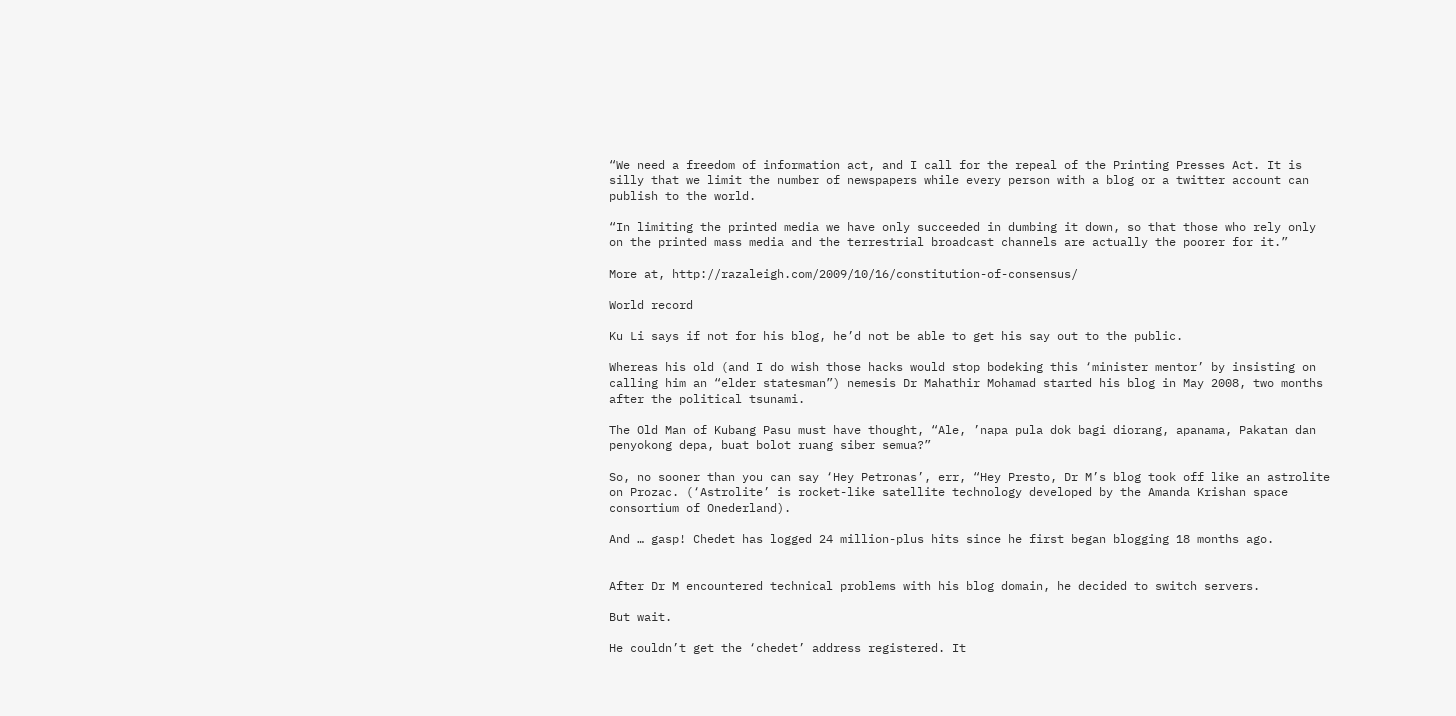“We need a freedom of information act, and I call for the repeal of the Printing Presses Act. It is silly that we limit the number of newspapers while every person with a blog or a twitter account can publish to the world.

“In limiting the printed media we have only succeeded in dumbing it down, so that those who rely only on the printed mass media and the terrestrial broadcast channels are actually the poorer for it.”

More at, http://razaleigh.com/2009/10/16/constitution-of-consensus/

World record

Ku Li says if not for his blog, he’d not be able to get his say out to the public.

Whereas his old (and I do wish those hacks would stop bodeking this ‘minister mentor’ by insisting on calling him an “elder statesman”) nemesis Dr Mahathir Mohamad started his blog in May 2008, two months after the political tsunami.

The Old Man of Kubang Pasu must have thought, “Ale, ’napa pula dok bagi diorang, apanama, Pakatan dan penyokong depa, buat bolot ruang siber semua?”

So, no sooner than you can say ‘Hey Petronas’, err, “Hey Presto, Dr M’s blog took off like an astrolite on Prozac. (‘Astrolite’ is rocket-like satellite technology developed by the Amanda Krishan space consortium of Onederland).

And … gasp! Chedet has logged 24 million-plus hits since he first began blogging 18 months ago.


After Dr M encountered technical problems with his blog domain, he decided to switch servers.

But wait.

He couldn’t get the ‘chedet’ address registered. It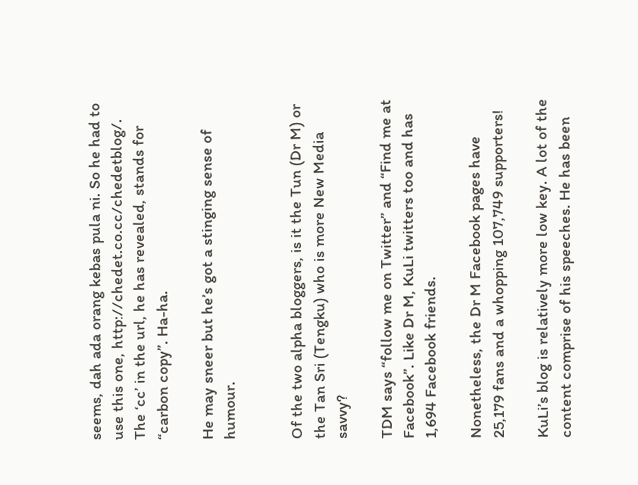seems, dah ada orang kebas pula ni. So he had to use this one, http://chedet.co.cc/chedetblog/. The ‘cc’ in the url, he has revealed, stands for “carbon copy”. Ha-ha.

He may sneer but he’s got a stinging sense of humour.


Of the two alpha bloggers, is it the Tun (Dr M) or the Tan Sri (Tengku) who is more New Media savvy?

TDM says “follow me on Twitter” and “Find me at Facebook”. Like Dr M, KuLi twitters too and has 1,694 Facebook friends.

Nonetheless, the Dr M Facebook pages have 25,179 fans and a whopping 107,749 supporters!

KuLi’s blog is relatively more low key. A lot of the content comprise of his speeches. He has been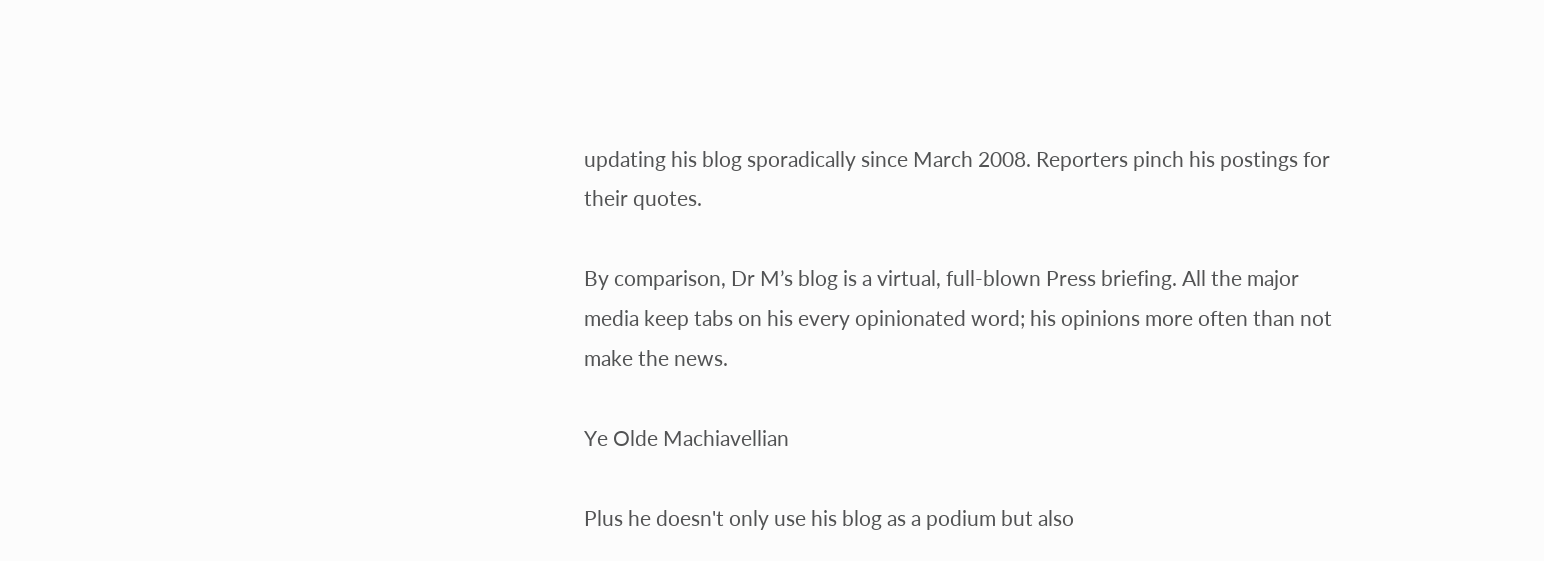updating his blog sporadically since March 2008. Reporters pinch his postings for their quotes.

By comparison, Dr M’s blog is a virtual, full-blown Press briefing. All the major media keep tabs on his every opinionated word; his opinions more often than not make the news.

Ye Olde Machiavellian

Plus he doesn't only use his blog as a podium but also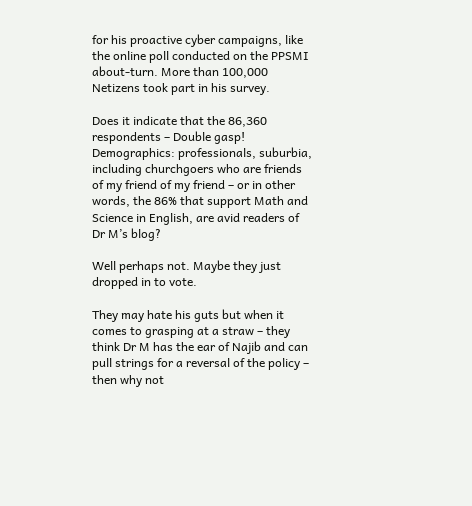for his proactive cyber campaigns, like the online poll conducted on the PPSMI about-turn. More than 100,000 Netizens took part in his survey.

Does it indicate that the 86,360 respondents – Double gasp! Demographics: professionals, suburbia, including churchgoers who are friends of my friend of my friend – or in other words, the 86% that support Math and Science in English, are avid readers of Dr M’s blog?

Well perhaps not. Maybe they just dropped in to vote.

They may hate his guts but when it comes to grasping at a straw – they think Dr M has the ear of Najib and can pull strings for a reversal of the policy – then why not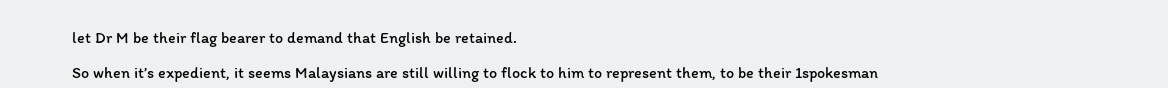let Dr M be their flag bearer to demand that English be retained.

So when it’s expedient, it seems Malaysians are still willing to flock to him to represent them, to be their 1spokesman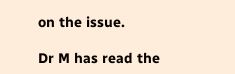on the issue.

Dr M has read the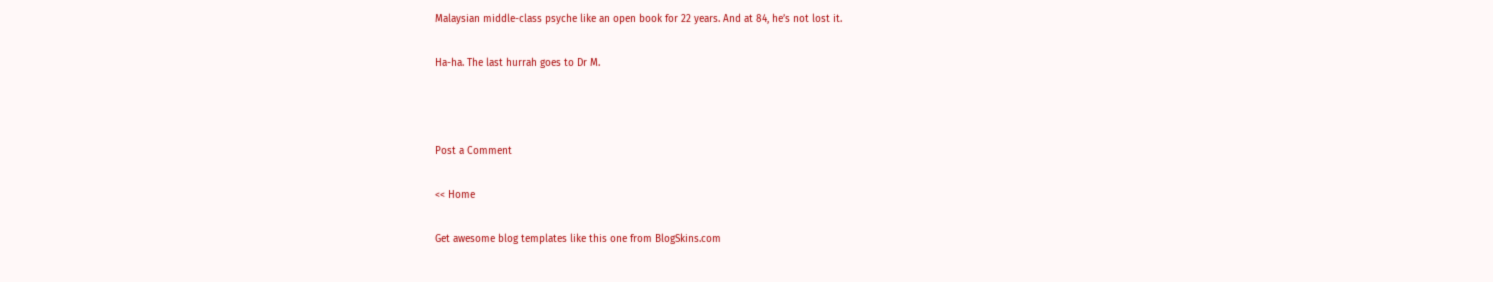Malaysian middle-class psyche like an open book for 22 years. And at 84, he’s not lost it.

Ha-ha. The last hurrah goes to Dr M.



Post a Comment

<< Home

Get awesome blog templates like this one from BlogSkins.com